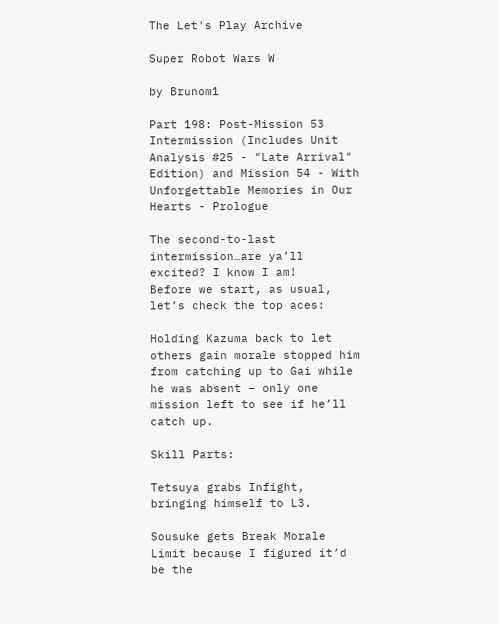The Let's Play Archive

Super Robot Wars W

by Brunom1

Part 198: Post-Mission 53 Intermission (Includes Unit Analysis #25 - "Late Arrival" Edition) and Mission 54 - With Unforgettable Memories in Our Hearts - Prologue

The second-to-last intermission…are ya’ll excited? I know I am!
Before we start, as usual, let’s check the top aces:

Holding Kazuma back to let others gain morale stopped him from catching up to Gai while he was absent – only one mission left to see if he’ll catch up.

Skill Parts:

Tetsuya grabs Infight, bringing himself to L3.

Sousuke gets Break Morale Limit because I figured it’d be the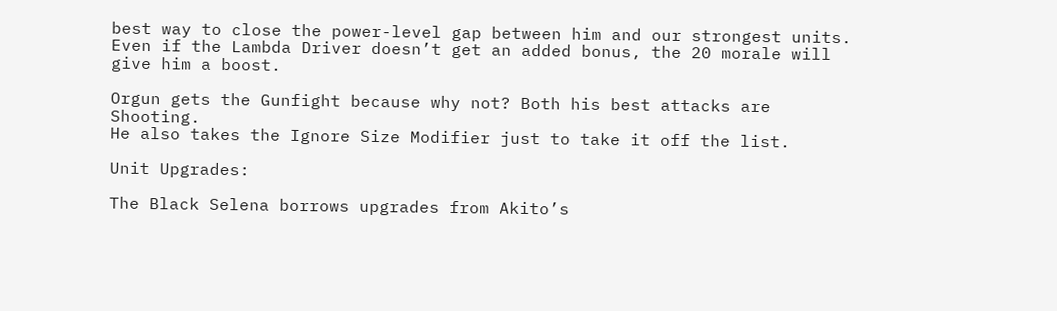best way to close the power-level gap between him and our strongest units.
Even if the Lambda Driver doesn’t get an added bonus, the 20 morale will give him a boost.

Orgun gets the Gunfight because why not? Both his best attacks are Shooting.
He also takes the Ignore Size Modifier just to take it off the list.

Unit Upgrades:

The Black Selena borrows upgrades from Akito’s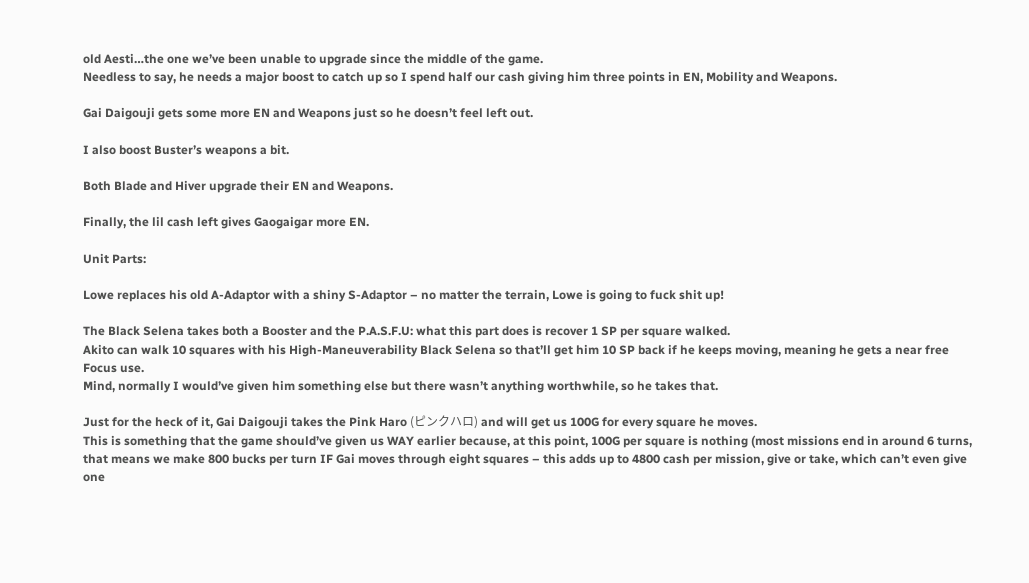old Aesti…the one we’ve been unable to upgrade since the middle of the game.
Needless to say, he needs a major boost to catch up so I spend half our cash giving him three points in EN, Mobility and Weapons.

Gai Daigouji gets some more EN and Weapons just so he doesn’t feel left out.

I also boost Buster’s weapons a bit.

Both Blade and Hiver upgrade their EN and Weapons.

Finally, the lil cash left gives Gaogaigar more EN.

Unit Parts:

Lowe replaces his old A-Adaptor with a shiny S-Adaptor – no matter the terrain, Lowe is going to fuck shit up!

The Black Selena takes both a Booster and the P.A.S.F.U: what this part does is recover 1 SP per square walked.
Akito can walk 10 squares with his High-Maneuverability Black Selena so that’ll get him 10 SP back if he keeps moving, meaning he gets a near free Focus use.
Mind, normally I would’ve given him something else but there wasn’t anything worthwhile, so he takes that.

Just for the heck of it, Gai Daigouji takes the Pink Haro (ピンクハロ) and will get us 100G for every square he moves.
This is something that the game should’ve given us WAY earlier because, at this point, 100G per square is nothing (most missions end in around 6 turns, that means we make 800 bucks per turn IF Gai moves through eight squares – this adds up to 4800 cash per mission, give or take, which can’t even give one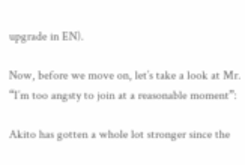upgrade in EN).

Now, before we move on, let’s take a look at Mr. “I’m too angsty to join at a reasonable moment”:

Akito has gotten a whole lot stronger since the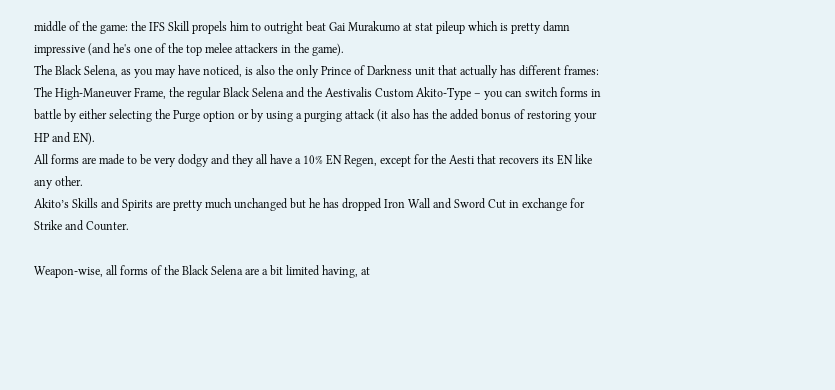middle of the game: the IFS Skill propels him to outright beat Gai Murakumo at stat pileup which is pretty damn impressive (and he's one of the top melee attackers in the game).
The Black Selena, as you may have noticed, is also the only Prince of Darkness unit that actually has different frames: The High-Maneuver Frame, the regular Black Selena and the Aestivalis Custom Akito-Type – you can switch forms in battle by either selecting the Purge option or by using a purging attack (it also has the added bonus of restoring your HP and EN).
All forms are made to be very dodgy and they all have a 10% EN Regen, except for the Aesti that recovers its EN like any other.
Akito’s Skills and Spirits are pretty much unchanged but he has dropped Iron Wall and Sword Cut in exchange for Strike and Counter.

Weapon-wise, all forms of the Black Selena are a bit limited having, at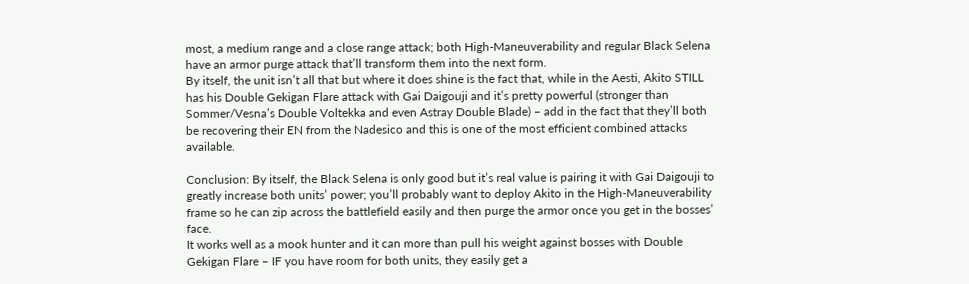most, a medium range and a close range attack; both High-Maneuverability and regular Black Selena have an armor purge attack that’ll transform them into the next form.
By itself, the unit isn’t all that but where it does shine is the fact that, while in the Aesti, Akito STILL has his Double Gekigan Flare attack with Gai Daigouji and it’s pretty powerful (stronger than Sommer/Vesna’s Double Voltekka and even Astray Double Blade) – add in the fact that they’ll both be recovering their EN from the Nadesico and this is one of the most efficient combined attacks available.

Conclusion: By itself, the Black Selena is only good but it’s real value is pairing it with Gai Daigouji to greatly increase both units’ power; you’ll probably want to deploy Akito in the High-Maneuverability frame so he can zip across the battlefield easily and then purge the armor once you get in the bosses’ face.
It works well as a mook hunter and it can more than pull his weight against bosses with Double Gekigan Flare – IF you have room for both units, they easily get a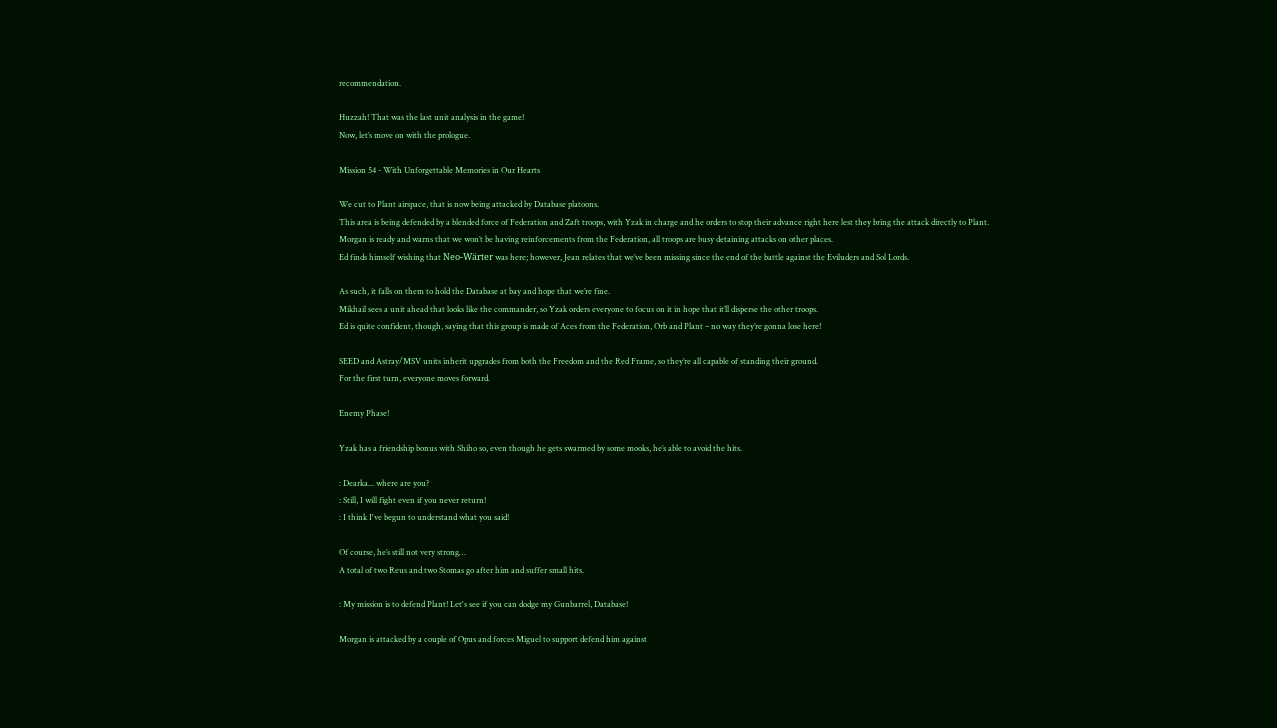recommendation.

Huzzah! That was the last unit analysis in the game!
Now, let’s move on with the prologue.

Mission 54 - With Unforgettable Memories in Our Hearts

We cut to Plant airspace, that is now being attacked by Database platoons.
This area is being defended by a blended force of Federation and Zaft troops, with Yzak in charge and he orders to stop their advance right here lest they bring the attack directly to Plant.
Morgan is ready and warns that we won’t be having reinforcements from the Federation, all troops are busy detaining attacks on other places.
Ed finds himself wishing that Neo-Wärter was here; however, Jean relates that we’ve been missing since the end of the battle against the Eviluders and Sol Lords.

As such, it falls on them to hold the Database at bay and hope that we’re fine.
Mikhail sees a unit ahead that looks like the commander, so Yzak orders everyone to focus on it in hope that it’ll disperse the other troops.
Ed is quite confident, though, saying that this group is made of Aces from the Federation, Orb and Plant – no way they’re gonna lose here!

SEED and Astray/MSV units inherit upgrades from both the Freedom and the Red Frame, so they’re all capable of standing their ground.
For the first turn, everyone moves forward.

Enemy Phase!

Yzak has a friendship bonus with Shiho so, even though he gets swarmed by some mooks, he’s able to avoid the hits.

: Dearka... where are you?
: Still, I will fight even if you never return!
: I think I've begun to understand what you said!

Of course, he’s still not very strong…
A total of two Reus and two Stomas go after him and suffer small hits.

: My mission is to defend Plant! Let's see if you can dodge my Gunbarrel, Database!

Morgan is attacked by a couple of Opus and forces Miguel to support defend him against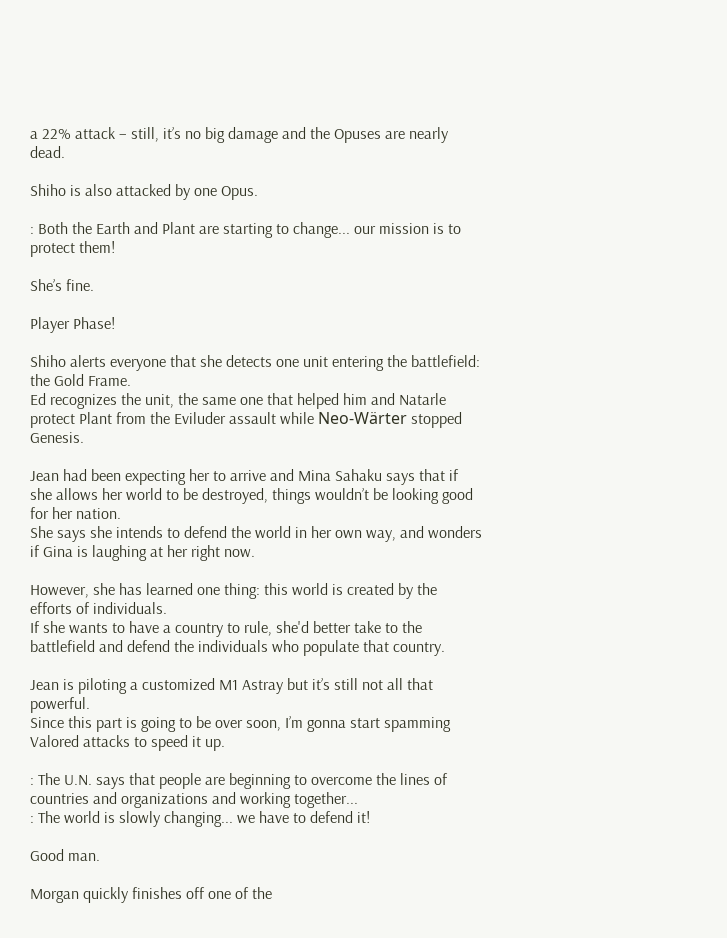a 22% attack – still, it’s no big damage and the Opuses are nearly dead.

Shiho is also attacked by one Opus.

: Both the Earth and Plant are starting to change... our mission is to protect them!

She’s fine.

Player Phase!

Shiho alerts everyone that she detects one unit entering the battlefield: the Gold Frame.
Ed recognizes the unit, the same one that helped him and Natarle protect Plant from the Eviluder assault while Neo-Wärter stopped Genesis.

Jean had been expecting her to arrive and Mina Sahaku says that if she allows her world to be destroyed, things wouldn’t be looking good for her nation.
She says she intends to defend the world in her own way, and wonders if Gina is laughing at her right now.

However, she has learned one thing: this world is created by the efforts of individuals.
If she wants to have a country to rule, she'd better take to the battlefield and defend the individuals who populate that country.

Jean is piloting a customized M1 Astray but it’s still not all that powerful.
Since this part is going to be over soon, I’m gonna start spamming Valored attacks to speed it up.

: The U.N. says that people are beginning to overcome the lines of countries and organizations and working together...
: The world is slowly changing... we have to defend it!

Good man.

Morgan quickly finishes off one of the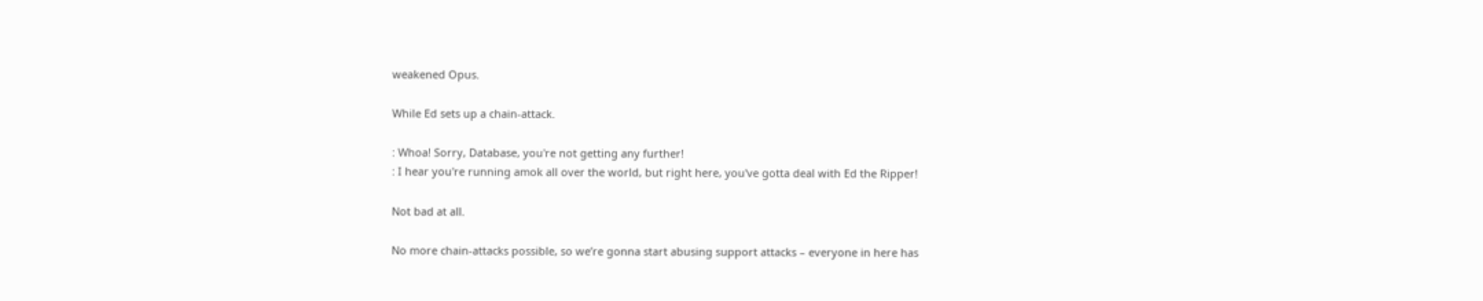weakened Opus.

While Ed sets up a chain-attack.

: Whoa! Sorry, Database, you're not getting any further!
: I hear you're running amok all over the world, but right here, you've gotta deal with Ed the Ripper!

Not bad at all.

No more chain-attacks possible, so we’re gonna start abusing support attacks – everyone in here has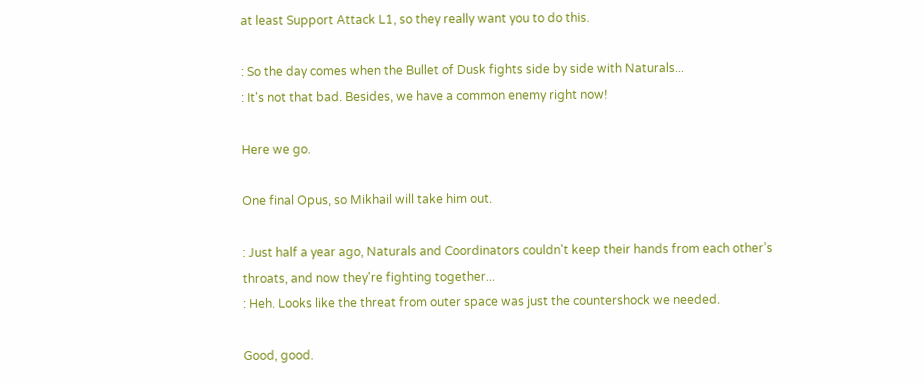at least Support Attack L1, so they really want you to do this.

: So the day comes when the Bullet of Dusk fights side by side with Naturals...
: It's not that bad. Besides, we have a common enemy right now!

Here we go.

One final Opus, so Mikhail will take him out.

: Just half a year ago, Naturals and Coordinators couldn't keep their hands from each other’s throats, and now they're fighting together...
: Heh. Looks like the threat from outer space was just the countershock we needed.

Good, good.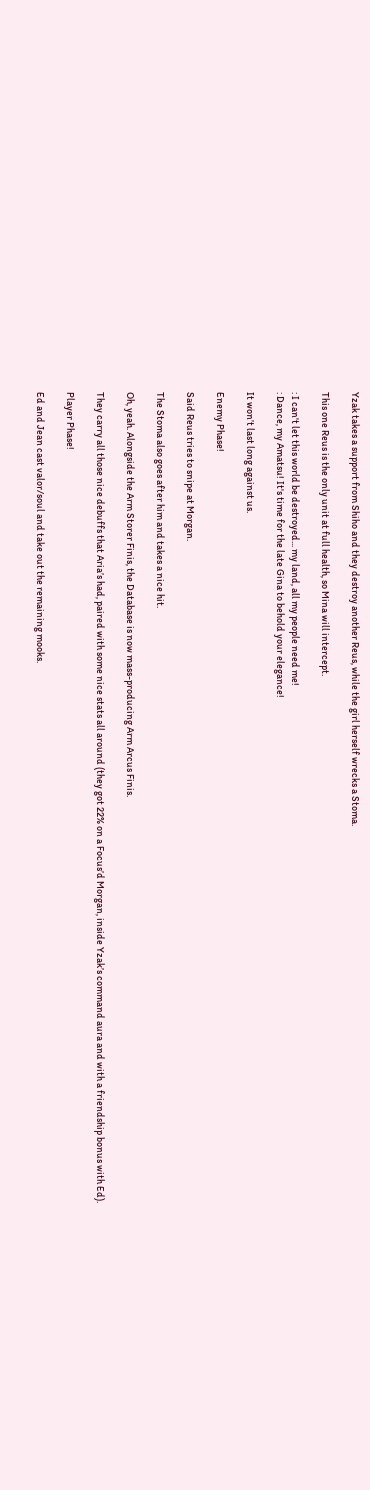Yzak takes a support from Shiho and they destroy another Reus, while the girl herself wrecks a Stoma.

This one Reus is the only unit at full health, so Mina will intercept.

: I can't let this world be destroyed... my land, all my people need me!
: Dance, my Amatsu! It's time for the late Gina to behold your elegance!

It won’t last long against us.

Enemy Phase!

Said Reus tries to snipe at Morgan.

The Stoma also goes after him and takes a nice hit.

Oh, yeah. Alongside the Arm Storer Finis, the Database is now mass-producing Arm Arcus Finis.

They carry all those nice debuffs that Aria’s had, paired with some nice stats all around (they got 22% on a Focus’d Morgan, inside Yzak’s command aura and with a friendship bonus with Ed).

Player Phase!

Ed and Jean cast valor/soul and take out the remaining mooks.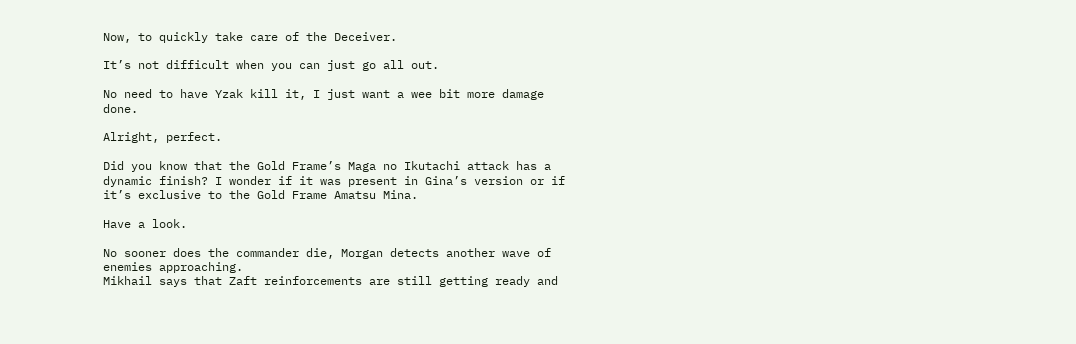Now, to quickly take care of the Deceiver.

It’s not difficult when you can just go all out.

No need to have Yzak kill it, I just want a wee bit more damage done.

Alright, perfect.

Did you know that the Gold Frame’s Maga no Ikutachi attack has a dynamic finish? I wonder if it was present in Gina’s version or if it’s exclusive to the Gold Frame Amatsu Mina.

Have a look.

No sooner does the commander die, Morgan detects another wave of enemies approaching.
Mikhail says that Zaft reinforcements are still getting ready and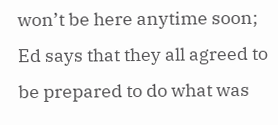won’t be here anytime soon; Ed says that they all agreed to be prepared to do what was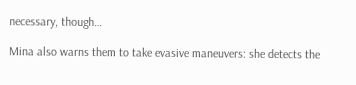necessary, though…

Mina also warns them to take evasive maneuvers: she detects the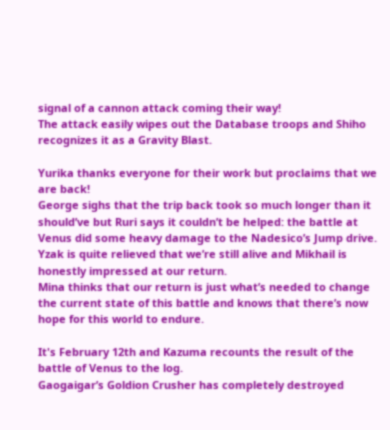signal of a cannon attack coming their way!
The attack easily wipes out the Database troops and Shiho recognizes it as a Gravity Blast.

Yurika thanks everyone for their work but proclaims that we are back!
George sighs that the trip back took so much longer than it should’ve but Ruri says it couldn’t be helped: the battle at Venus did some heavy damage to the Nadesico’s Jump drive.
Yzak is quite relieved that we’re still alive and Mikhail is honestly impressed at our return.
Mina thinks that our return is just what’s needed to change the current state of this battle and knows that there’s now hope for this world to endure.

It's February 12th and Kazuma recounts the result of the battle of Venus to the log.
Gaogaigar’s Goldion Crusher has completely destroyed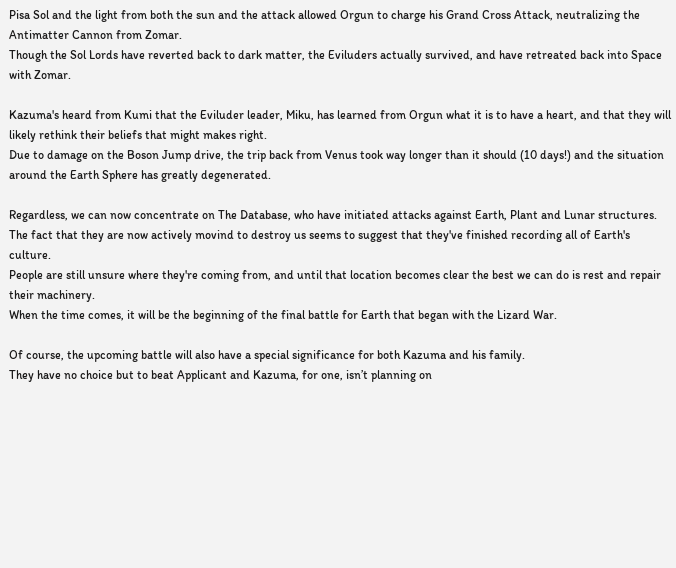Pisa Sol and the light from both the sun and the attack allowed Orgun to charge his Grand Cross Attack, neutralizing the Antimatter Cannon from Zomar.
Though the Sol Lords have reverted back to dark matter, the Eviluders actually survived, and have retreated back into Space with Zomar.

Kazuma's heard from Kumi that the Eviluder leader, Miku, has learned from Orgun what it is to have a heart, and that they will likely rethink their beliefs that might makes right.
Due to damage on the Boson Jump drive, the trip back from Venus took way longer than it should (10 days!) and the situation around the Earth Sphere has greatly degenerated.

Regardless, we can now concentrate on The Database, who have initiated attacks against Earth, Plant and Lunar structures.
The fact that they are now actively movind to destroy us seems to suggest that they've finished recording all of Earth's culture.
People are still unsure where they're coming from, and until that location becomes clear the best we can do is rest and repair their machinery.
When the time comes, it will be the beginning of the final battle for Earth that began with the Lizard War.

Of course, the upcoming battle will also have a special significance for both Kazuma and his family.
They have no choice but to beat Applicant and Kazuma, for one, isn’t planning on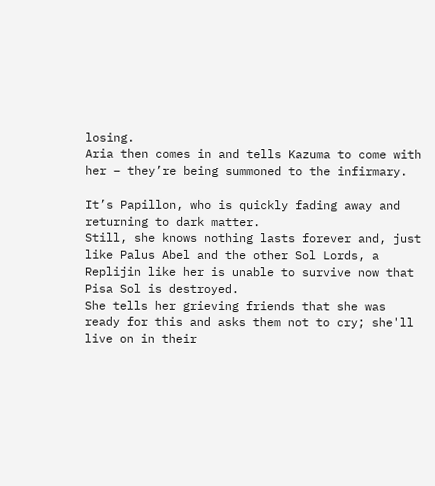losing.
Aria then comes in and tells Kazuma to come with her – they’re being summoned to the infirmary.

It’s Papillon, who is quickly fading away and returning to dark matter.
Still, she knows nothing lasts forever and, just like Palus Abel and the other Sol Lords, a Replijin like her is unable to survive now that Pisa Sol is destroyed.
She tells her grieving friends that she was ready for this and asks them not to cry; she'll live on in their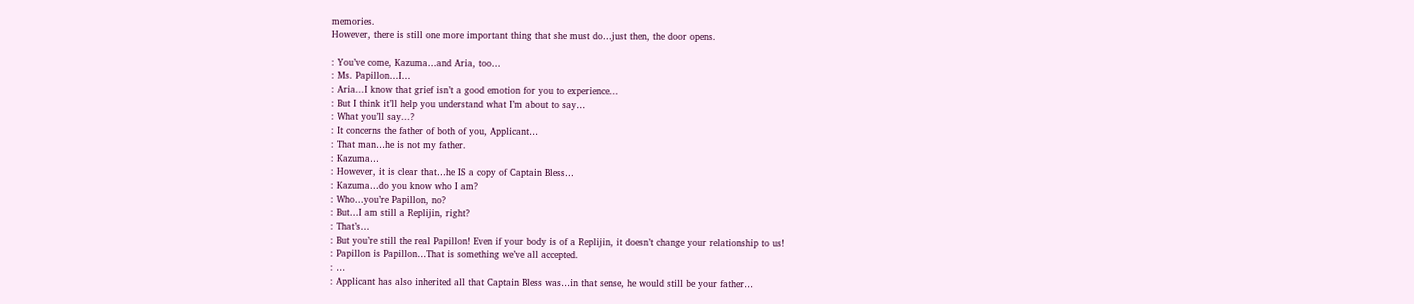memories.
However, there is still one more important thing that she must do…just then, the door opens.

: You’ve come, Kazuma…and Aria, too…
: Ms. Papillon…I…
: Aria...I know that grief isn’t a good emotion for you to experience...
: But I think it’ll help you understand what I’m about to say…
: What you’ll say...?
: It concerns the father of both of you, Applicant…
: That man…he is not my father.
: Kazuma…
: However, it is clear that…he IS a copy of Captain Bless…
: Kazuma…do you know who I am?
: Who…you’re Papillon, no?
: But…I am still a Replijin, right?
: That’s…
: But you’re still the real Papillon! Even if your body is of a Replijin, it doesn’t change your relationship to us!
: Papillon is Papillon…That is something we’ve all accepted.
: …
: Applicant has also inherited all that Captain Bless was…in that sense, he would still be your father…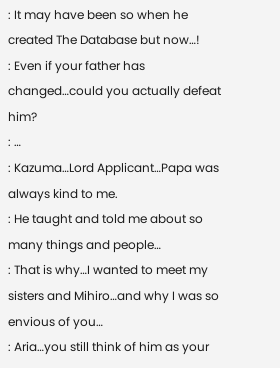: It may have been so when he created The Database but now…!
: Even if your father has changed…could you actually defeat him?
: …
: Kazuma…Lord Applicant…Papa was always kind to me.
: He taught and told me about so many things and people…
: That is why…I wanted to meet my sisters and Mihiro…and why I was so envious of you…
: Aria…you still think of him as your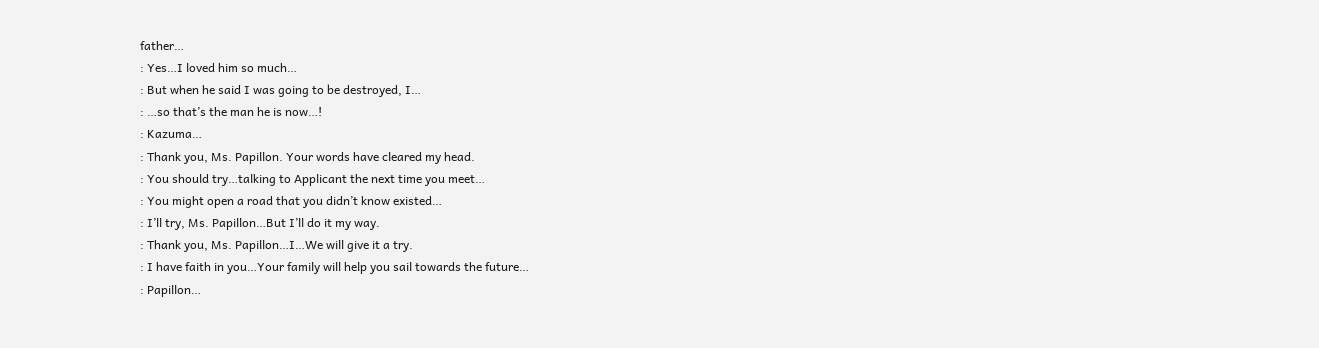father…
: Yes…I loved him so much…
: But when he said I was going to be destroyed, I…
: …so that’s the man he is now…!
: Kazuma…
: Thank you, Ms. Papillon. Your words have cleared my head.
: You should try…talking to Applicant the next time you meet…
: You might open a road that you didn’t know existed…
: I’ll try, Ms. Papillon…But I’ll do it my way.
: Thank you, Ms. Papillon…I…We will give it a try.
: I have faith in you…Your family will help you sail towards the future…
: Papillon…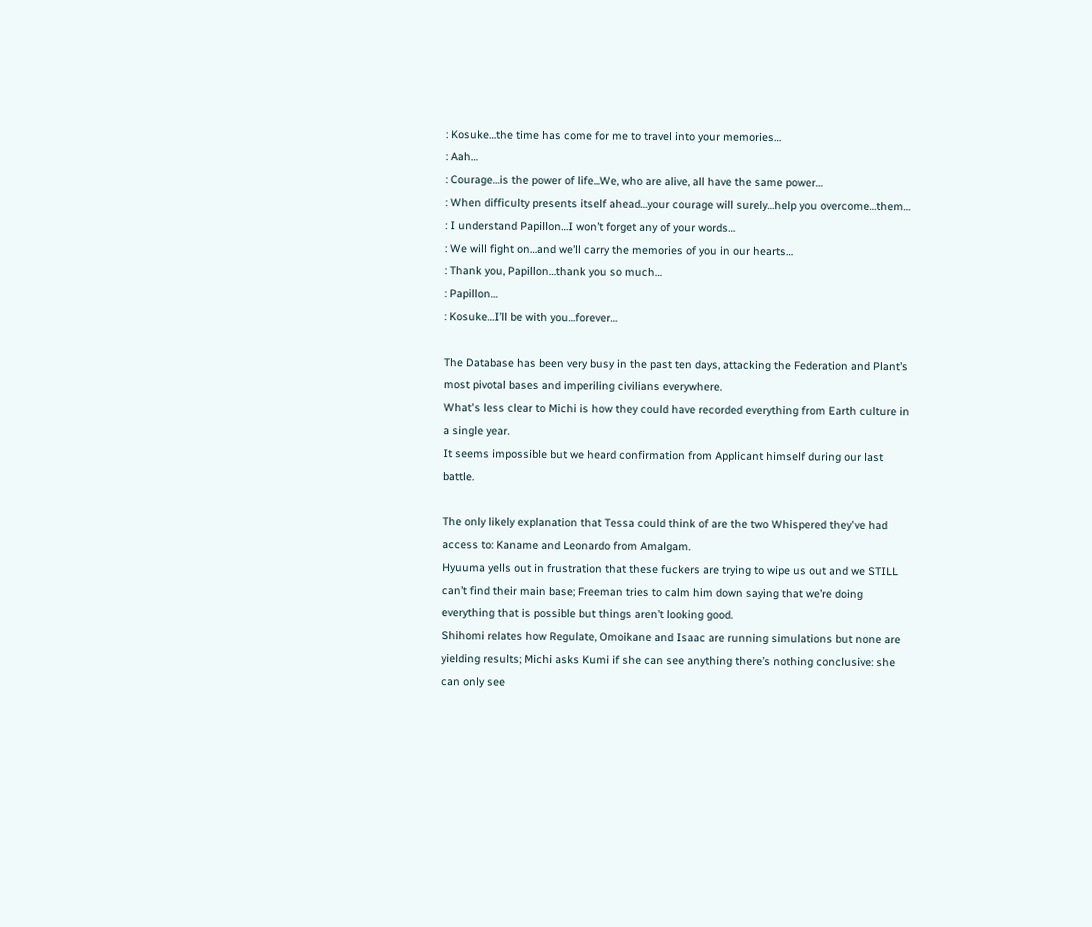: Kosuke…the time has come for me to travel into your memories…
: Aah…
: Courage…is the power of life...We, who are alive, all have the same power…
: When difficulty presents itself ahead…your courage will surely…help you overcome…them…
: I understand Papillon…I won’t forget any of your words…
: We will fight on…and we’ll carry the memories of you in our hearts…
: Thank you, Papillon…thank you so much…
: Papillon…
: Kosuke…I’ll be with you…forever…

The Database has been very busy in the past ten days, attacking the Federation and Plant’s most pivotal bases and imperiling civilians everywhere.
What's less clear to Michi is how they could have recorded everything from Earth culture in a single year.
It seems impossible but we heard confirmation from Applicant himself during our last battle.

The only likely explanation that Tessa could think of are the two Whispered they've had access to: Kaname and Leonardo from Amalgam.
Hyuuma yells out in frustration that these fuckers are trying to wipe us out and we STILL can’t find their main base; Freeman tries to calm him down saying that we’re doing everything that is possible but things aren’t looking good.
Shihomi relates how Regulate, Omoikane and Isaac are running simulations but none are yielding results; Michi asks Kumi if she can see anything there’s nothing conclusive: she can only see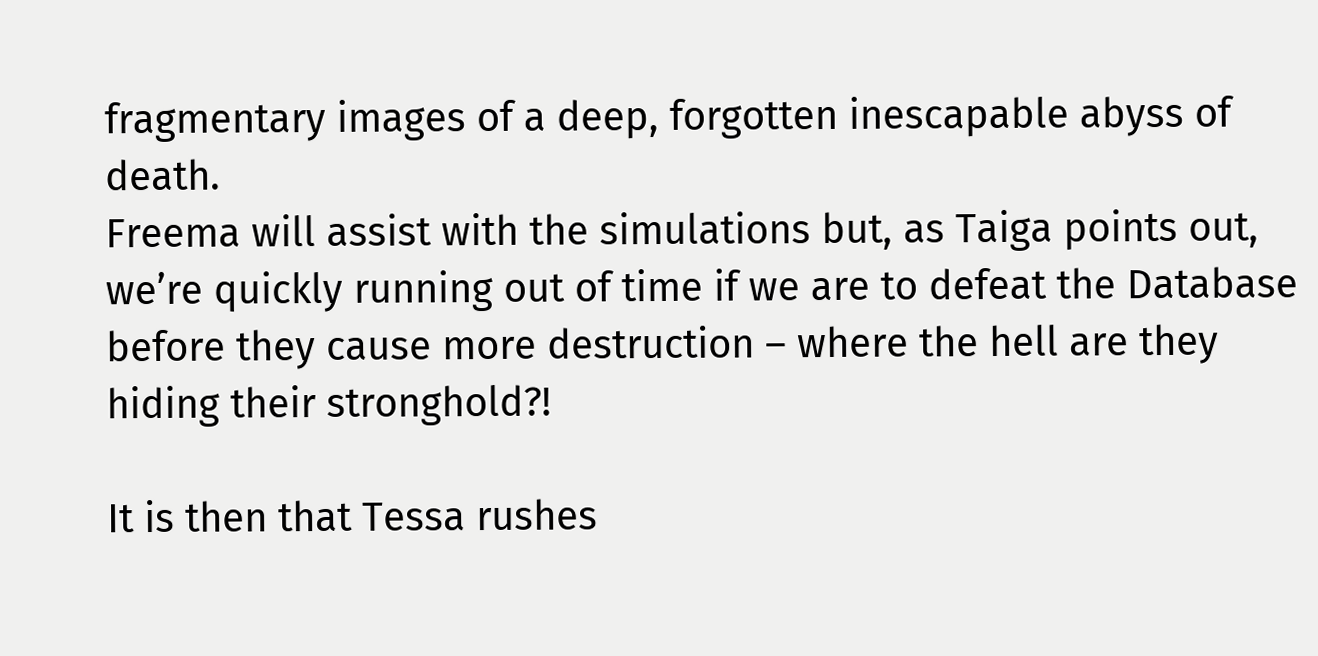fragmentary images of a deep, forgotten inescapable abyss of death.
Freema will assist with the simulations but, as Taiga points out, we’re quickly running out of time if we are to defeat the Database before they cause more destruction – where the hell are they hiding their stronghold?!

It is then that Tessa rushes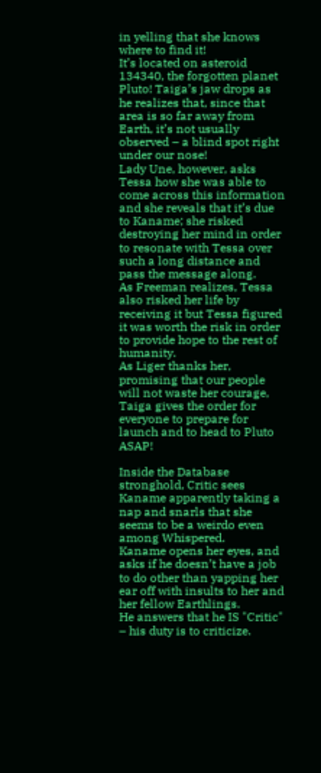in yelling that she knows where to find it!
It’s located on asteroid 134340, the forgotten planet Pluto! Taiga’s jaw drops as he realizes that, since that area is so far away from Earth, it’s not usually observed – a blind spot right under our nose!
Lady Une, however, asks Tessa how she was able to come across this information and she reveals that it’s due to Kaname; she risked destroying her mind in order to resonate with Tessa over such a long distance and pass the message along.
As Freeman realizes, Tessa also risked her life by receiving it but Tessa figured it was worth the risk in order to provide hope to the rest of humanity.
As Liger thanks her, promising that our people will not waste her courage, Taiga gives the order for everyone to prepare for launch and to head to Pluto ASAP!

Inside the Database stronghold, Critic sees Kaname apparently taking a nap and snarls that she seems to be a weirdo even among Whispered.
Kaname opens her eyes, and asks if he doesn’t have a job to do other than yapping her ear off with insults to her and her fellow Earthlings.
He answers that he IS "Critic" – his duty is to criticize.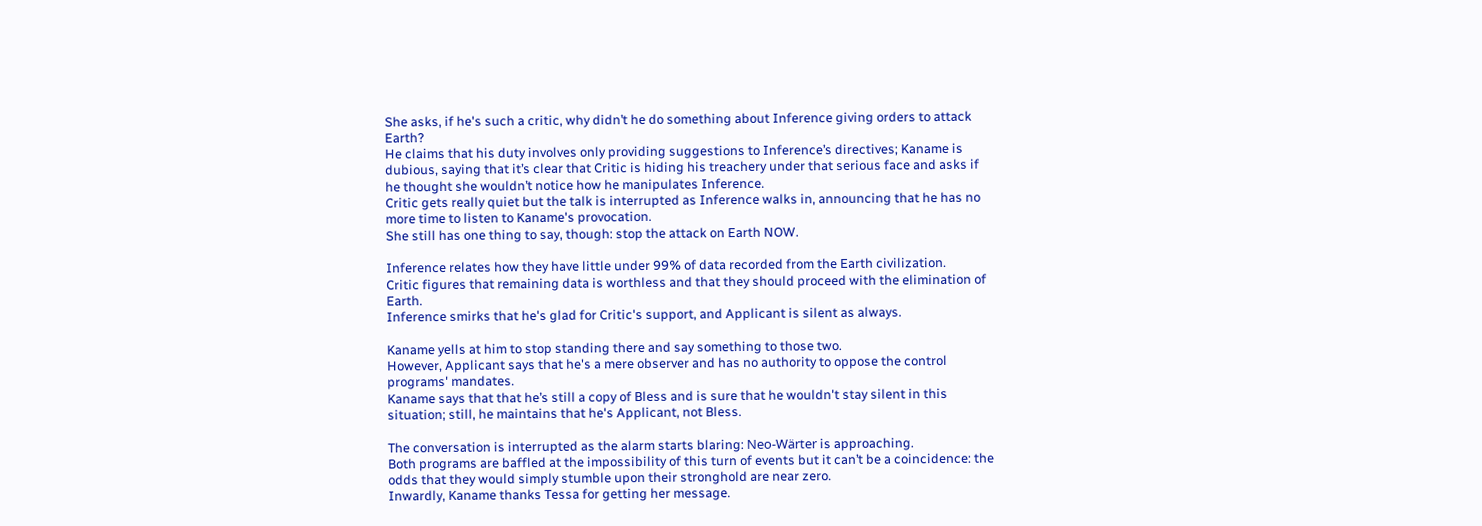She asks, if he's such a critic, why didn’t he do something about Inference giving orders to attack Earth?
He claims that his duty involves only providing suggestions to Inference’s directives; Kaname is dubious, saying that it’s clear that Critic is hiding his treachery under that serious face and asks if he thought she wouldn’t notice how he manipulates Inference.
Critic gets really quiet but the talk is interrupted as Inference walks in, announcing that he has no more time to listen to Kaname's provocation.
She still has one thing to say, though: stop the attack on Earth NOW.

Inference relates how they have little under 99% of data recorded from the Earth civilization.
Critic figures that remaining data is worthless and that they should proceed with the elimination of Earth.
Inference smirks that he's glad for Critic's support, and Applicant is silent as always.

Kaname yells at him to stop standing there and say something to those two.
However, Applicant says that he's a mere observer and has no authority to oppose the control programs' mandates.
Kaname says that that he’s still a copy of Bless and is sure that he wouldn't stay silent in this situation; still, he maintains that he's Applicant, not Bless.

The conversation is interrupted as the alarm starts blaring: Neo-Wärter is approaching.
Both programs are baffled at the impossibility of this turn of events but it can’t be a coincidence: the odds that they would simply stumble upon their stronghold are near zero.
Inwardly, Kaname thanks Tessa for getting her message.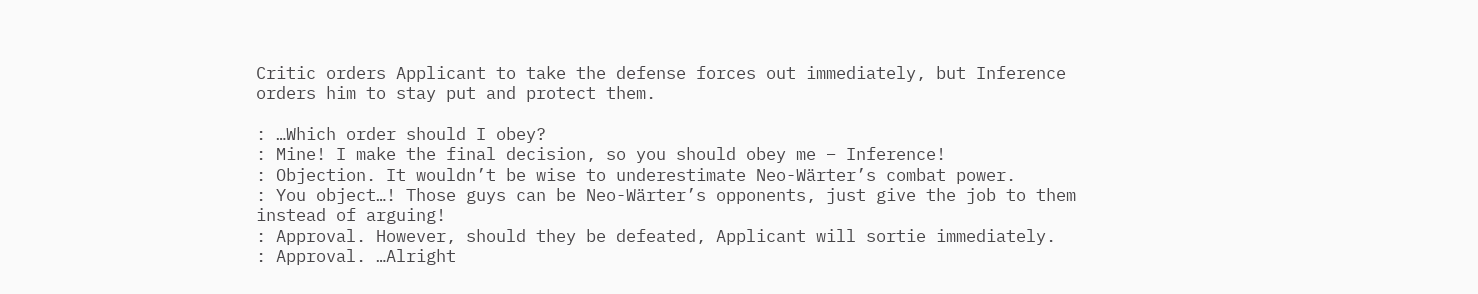Critic orders Applicant to take the defense forces out immediately, but Inference orders him to stay put and protect them.

: …Which order should I obey?
: Mine! I make the final decision, so you should obey me – Inference!
: Objection. It wouldn’t be wise to underestimate Neo-Wärter’s combat power.
: You object…! Those guys can be Neo-Wärter’s opponents, just give the job to them instead of arguing!
: Approval. However, should they be defeated, Applicant will sortie immediately.
: Approval. …Alright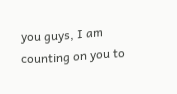you guys, I am counting on you to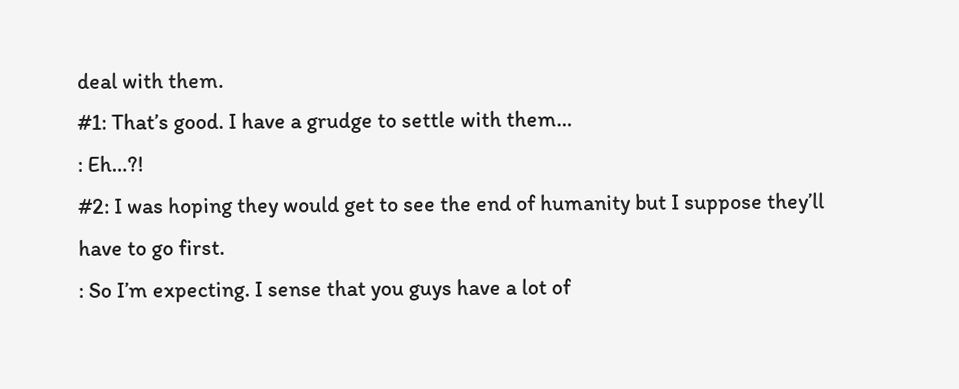deal with them.
#1: That’s good. I have a grudge to settle with them…
: Eh…?!
#2: I was hoping they would get to see the end of humanity but I suppose they’ll have to go first.
: So I’m expecting. I sense that you guys have a lot of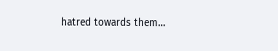hatred towards them…